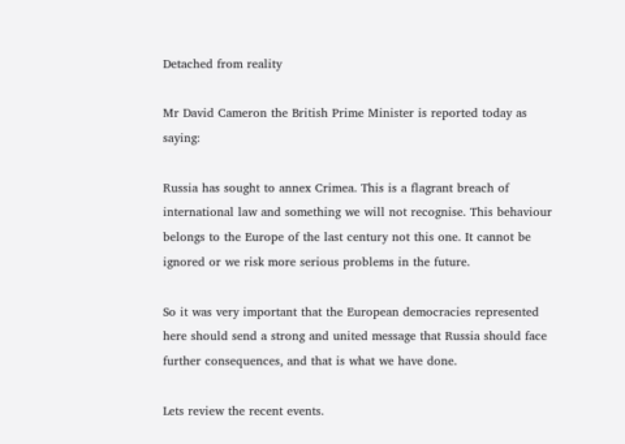Detached from reality

Mr David Cameron the British Prime Minister is reported today as saying:

Russia has sought to annex Crimea. This is a flagrant breach of international law and something we will not recognise. This behaviour belongs to the Europe of the last century not this one. It cannot be ignored or we risk more serious problems in the future.

So it was very important that the European democracies represented here should send a strong and united message that Russia should face further consequences, and that is what we have done.

Lets review the recent events.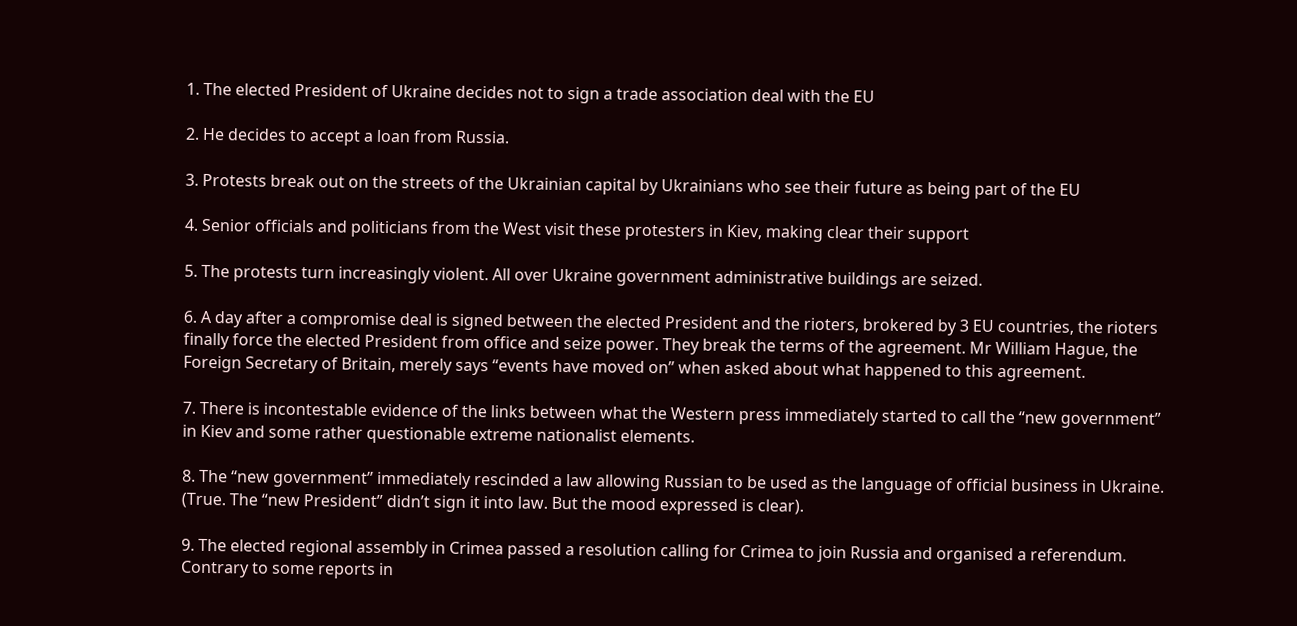1. The elected President of Ukraine decides not to sign a trade association deal with the EU

2. He decides to accept a loan from Russia.

3. Protests break out on the streets of the Ukrainian capital by Ukrainians who see their future as being part of the EU

4. Senior officials and politicians from the West visit these protesters in Kiev, making clear their support

5. The protests turn increasingly violent. All over Ukraine government administrative buildings are seized.

6. A day after a compromise deal is signed between the elected President and the rioters, brokered by 3 EU countries, the rioters finally force the elected President from office and seize power. They break the terms of the agreement. Mr William Hague, the Foreign Secretary of Britain, merely says “events have moved on” when asked about what happened to this agreement.

7. There is incontestable evidence of the links between what the Western press immediately started to call the “new government” in Kiev and some rather questionable extreme nationalist elements.

8. The “new government” immediately rescinded a law allowing Russian to be used as the language of official business in Ukraine. (True. The “new President” didn’t sign it into law. But the mood expressed is clear).

9. The elected regional assembly in Crimea passed a resolution calling for Crimea to join Russia and organised a referendum. Contrary to some reports in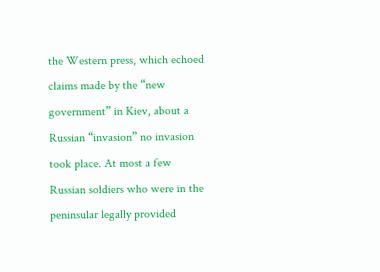the Western press, which echoed claims made by the “new government” in Kiev, about a Russian “invasion” no invasion took place. At most a few Russian soldiers who were in the peninsular legally provided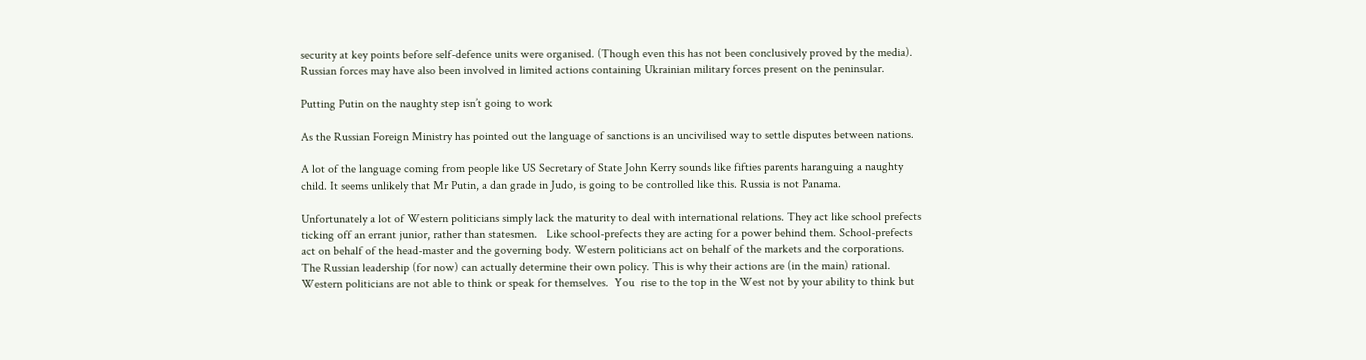security at key points before self-defence units were organised. (Though even this has not been conclusively proved by the media). Russian forces may have also been involved in limited actions containing Ukrainian military forces present on the peninsular.

Putting Putin on the naughty step isn’t going to work

As the Russian Foreign Ministry has pointed out the language of sanctions is an uncivilised way to settle disputes between nations.

A lot of the language coming from people like US Secretary of State John Kerry sounds like fifties parents haranguing a naughty child. It seems unlikely that Mr Putin, a dan grade in Judo, is going to be controlled like this. Russia is not Panama.

Unfortunately a lot of Western politicians simply lack the maturity to deal with international relations. They act like school prefects ticking off an errant junior, rather than statesmen.   Like school-prefects they are acting for a power behind them. School-prefects act on behalf of the head-master and the governing body. Western politicians act on behalf of the markets and the corporations. The Russian leadership (for now) can actually determine their own policy. This is why their actions are (in the main) rational. Western politicians are not able to think or speak for themselves.  You  rise to the top in the West not by your ability to think but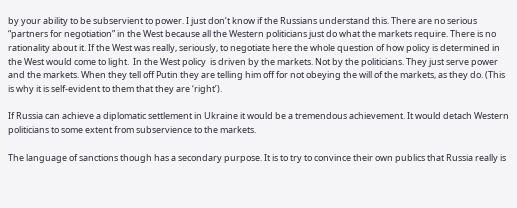by your ability to be subservient to power. I just don’t know if the Russians understand this. There are no serious “partners for negotiation” in the West because all the Western politicians just do what the markets require. There is no rationality about it. If the West was really, seriously, to negotiate here the whole question of how policy is determined in the West would come to light.  In the West policy  is driven by the markets. Not by the politicians. They just serve power and the markets. When they tell off Putin they are telling him off for not obeying the will of the markets, as they do. (This is why it is self-evident to them that they are ‘right’).

If Russia can achieve a diplomatic settlement in Ukraine it would be a tremendous achievement. It would detach Western politicians to some extent from subservience to the markets.

The language of sanctions though has a secondary purpose. It is to try to convince their own publics that Russia really is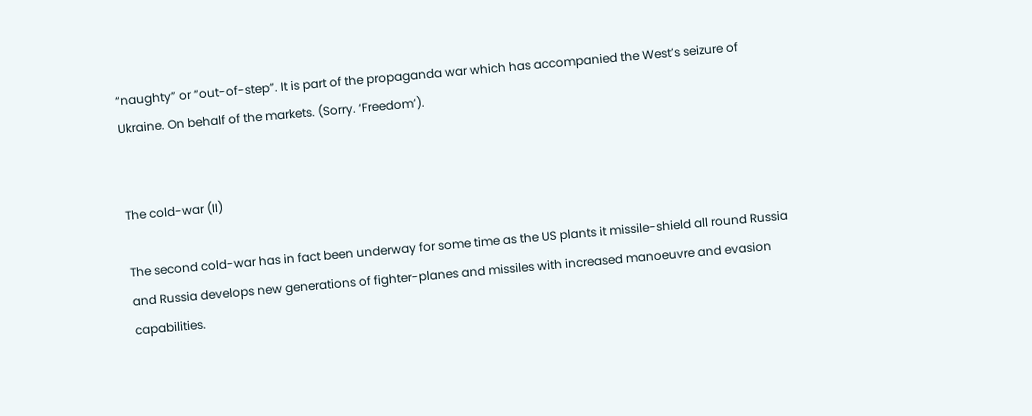“naughty” or “out-of-step”. It is part of the propaganda war which has accompanied the West’s seizure of Ukraine. On behalf of the markets. (Sorry. ‘Freedom’).


The cold-war (II)

The second cold-war has in fact been underway for some time as the US plants it missile-shield all round Russia and Russia develops new generations of fighter-planes and missiles with increased manoeuvre and evasion capabilities.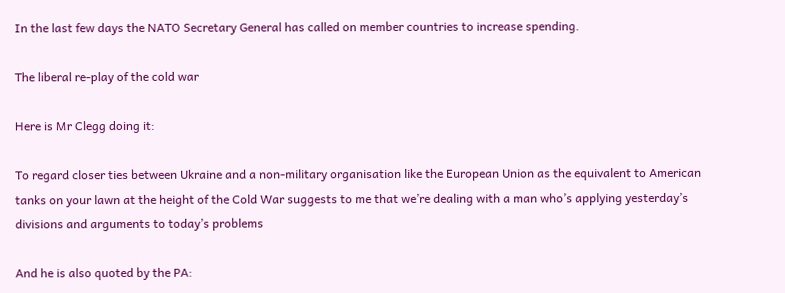In the last few days the NATO Secretary General has called on member countries to increase spending.

The liberal re-play of the cold war

Here is Mr Clegg doing it:

To regard closer ties between Ukraine and a non-military organisation like the European Union as the equivalent to American tanks on your lawn at the height of the Cold War suggests to me that we’re dealing with a man who’s applying yesterday’s divisions and arguments to today’s problems

And he is also quoted by the PA: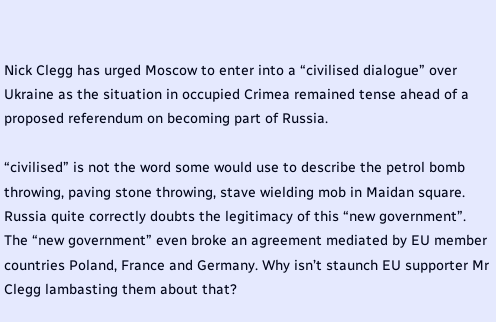Nick Clegg has urged Moscow to enter into a “civilised dialogue” over Ukraine as the situation in occupied Crimea remained tense ahead of a proposed referendum on becoming part of Russia.

“civilised” is not the word some would use to describe the petrol bomb throwing, paving stone throwing, stave wielding mob in Maidan square. Russia quite correctly doubts the legitimacy of this “new government”. The “new government” even broke an agreement mediated by EU member countries Poland, France and Germany. Why isn’t staunch EU supporter Mr Clegg lambasting them about that?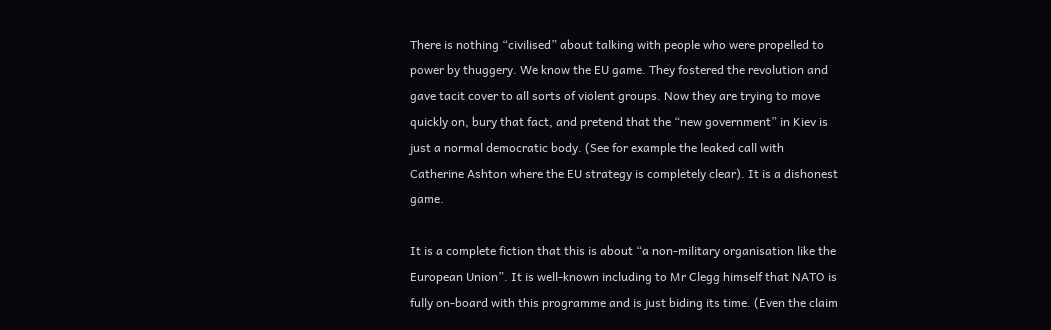There is nothing “civilised” about talking with people who were propelled to power by thuggery. We know the EU game. They fostered the revolution and gave tacit cover to all sorts of violent groups. Now they are trying to move quickly on, bury that fact, and pretend that the “new government” in Kiev is just a normal democratic body. (See for example the leaked call with Catherine Ashton where the EU strategy is completely clear). It is a dishonest game.

It is a complete fiction that this is about “a non-military organisation like the European Union”. It is well-known including to Mr Clegg himself that NATO is fully on-board with this programme and is just biding its time. (Even the claim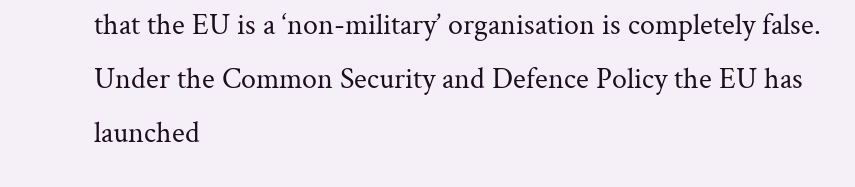that the EU is a ‘non-military’ organisation is completely false. Under the Common Security and Defence Policy the EU has launched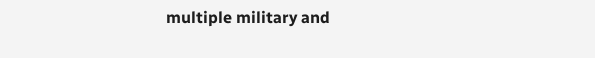multiple military and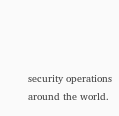security operations around the world.